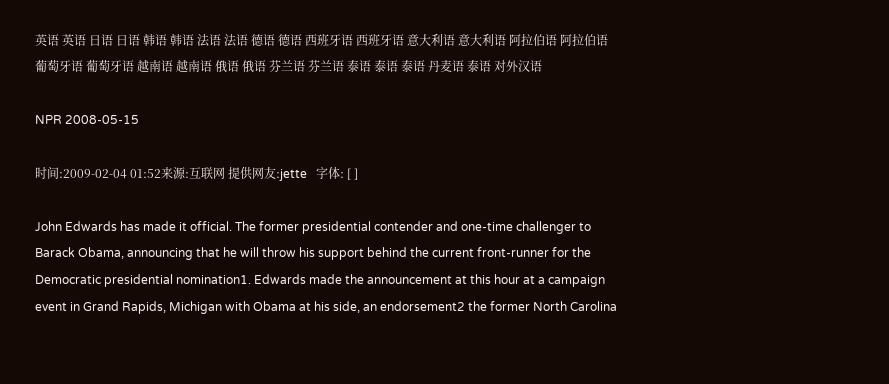英语 英语 日语 日语 韩语 韩语 法语 法语 德语 德语 西班牙语 西班牙语 意大利语 意大利语 阿拉伯语 阿拉伯语 葡萄牙语 葡萄牙语 越南语 越南语 俄语 俄语 芬兰语 芬兰语 泰语 泰语 泰语 丹麦语 泰语 对外汉语

NPR 2008-05-15

时间:2009-02-04 01:52来源:互联网 提供网友:jette   字体: [ ]

John Edwards has made it official. The former presidential contender and one-time challenger to Barack Obama, announcing that he will throw his support behind the current front-runner for the Democratic presidential nomination1. Edwards made the announcement at this hour at a campaign event in Grand Rapids, Michigan with Obama at his side, an endorsement2 the former North Carolina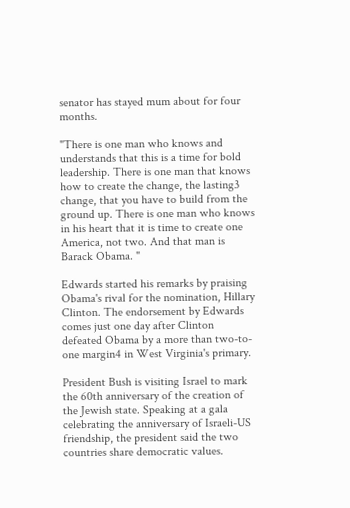senator has stayed mum about for four months.

"There is one man who knows and understands that this is a time for bold leadership. There is one man that knows how to create the change, the lasting3 change, that you have to build from the ground up. There is one man who knows in his heart that it is time to create one America, not two. And that man is Barack Obama. "

Edwards started his remarks by praising Obama's rival for the nomination, Hillary Clinton. The endorsement by Edwards comes just one day after Clinton defeated Obama by a more than two-to-one margin4 in West Virginia's primary.

President Bush is visiting Israel to mark the 60th anniversary of the creation of the Jewish state. Speaking at a gala celebrating the anniversary of Israeli-US friendship, the president said the two countries share democratic values.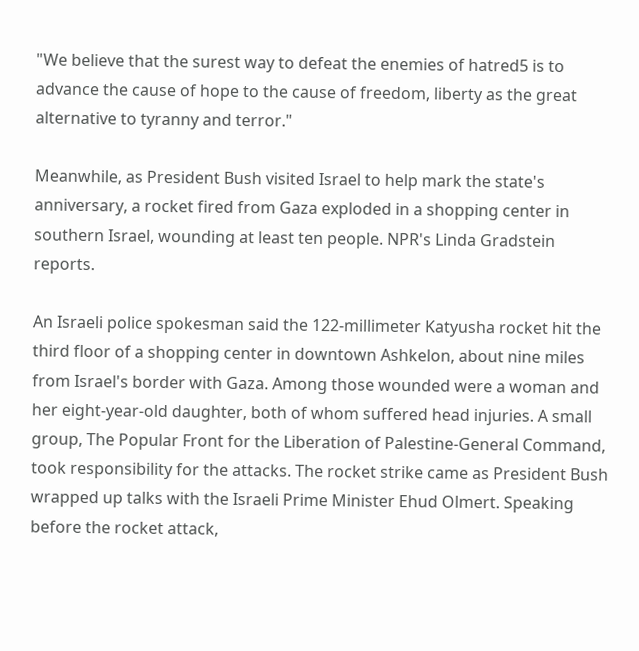"We believe that the surest way to defeat the enemies of hatred5 is to advance the cause of hope to the cause of freedom, liberty as the great alternative to tyranny and terror."

Meanwhile, as President Bush visited Israel to help mark the state's anniversary, a rocket fired from Gaza exploded in a shopping center in southern Israel, wounding at least ten people. NPR's Linda Gradstein reports.

An Israeli police spokesman said the 122-millimeter Katyusha rocket hit the third floor of a shopping center in downtown Ashkelon, about nine miles from Israel's border with Gaza. Among those wounded were a woman and her eight-year-old daughter, both of whom suffered head injuries. A small group, The Popular Front for the Liberation of Palestine-General Command, took responsibility for the attacks. The rocket strike came as President Bush wrapped up talks with the Israeli Prime Minister Ehud Olmert. Speaking before the rocket attack,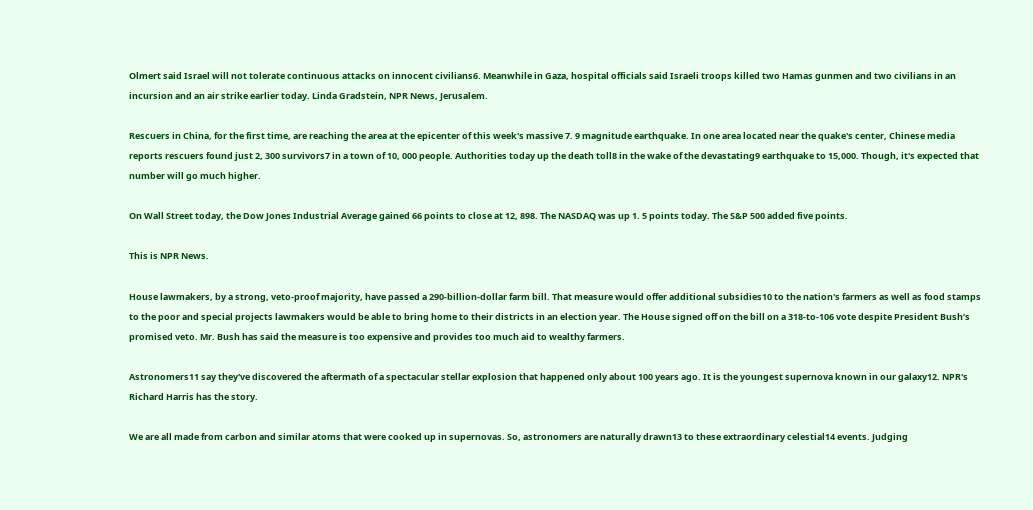Olmert said Israel will not tolerate continuous attacks on innocent civilians6. Meanwhile in Gaza, hospital officials said Israeli troops killed two Hamas gunmen and two civilians in an incursion and an air strike earlier today. Linda Gradstein, NPR News, Jerusalem.

Rescuers in China, for the first time, are reaching the area at the epicenter of this week's massive 7. 9 magnitude earthquake. In one area located near the quake's center, Chinese media reports rescuers found just 2, 300 survivors7 in a town of 10, 000 people. Authorities today up the death toll8 in the wake of the devastating9 earthquake to 15,000. Though, it's expected that number will go much higher.

On Wall Street today, the Dow Jones Industrial Average gained 66 points to close at 12, 898. The NASDAQ was up 1. 5 points today. The S&P 500 added five points.

This is NPR News.

House lawmakers, by a strong, veto-proof majority, have passed a 290-billion-dollar farm bill. That measure would offer additional subsidies10 to the nation's farmers as well as food stamps to the poor and special projects lawmakers would be able to bring home to their districts in an election year. The House signed off on the bill on a 318-to-106 vote despite President Bush’s promised veto. Mr. Bush has said the measure is too expensive and provides too much aid to wealthy farmers.

Astronomers11 say they've discovered the aftermath of a spectacular stellar explosion that happened only about 100 years ago. It is the youngest supernova known in our galaxy12. NPR's Richard Harris has the story.

We are all made from carbon and similar atoms that were cooked up in supernovas. So, astronomers are naturally drawn13 to these extraordinary celestial14 events. Judging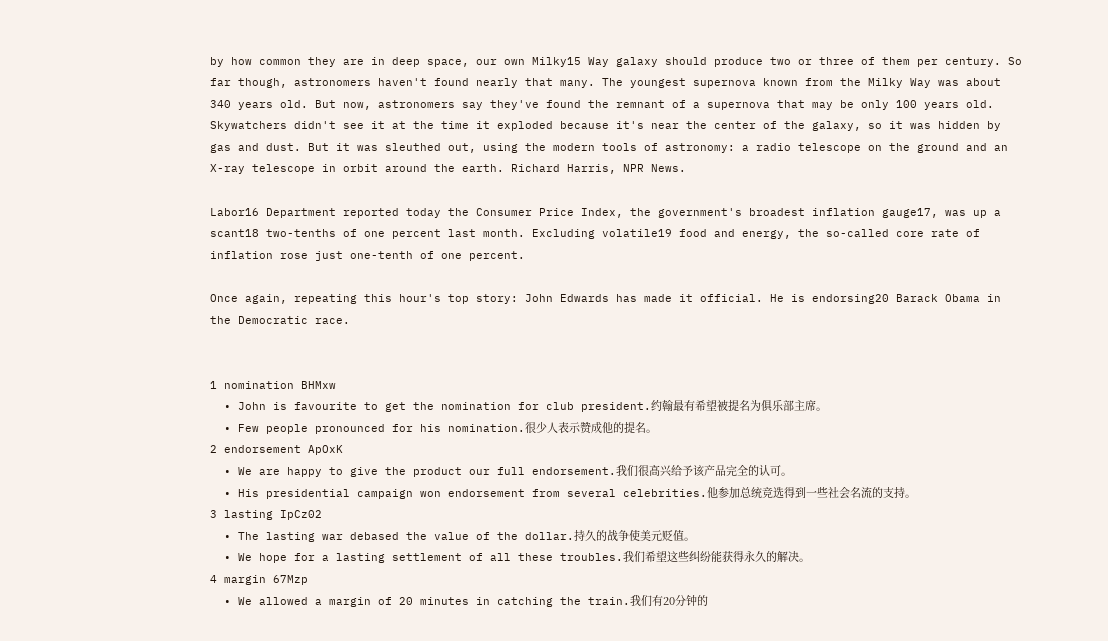by how common they are in deep space, our own Milky15 Way galaxy should produce two or three of them per century. So far though, astronomers haven't found nearly that many. The youngest supernova known from the Milky Way was about 340 years old. But now, astronomers say they've found the remnant of a supernova that may be only 100 years old. Skywatchers didn't see it at the time it exploded because it's near the center of the galaxy, so it was hidden by gas and dust. But it was sleuthed out, using the modern tools of astronomy: a radio telescope on the ground and an X-ray telescope in orbit around the earth. Richard Harris, NPR News.

Labor16 Department reported today the Consumer Price Index, the government's broadest inflation gauge17, was up a scant18 two-tenths of one percent last month. Excluding volatile19 food and energy, the so-called core rate of inflation rose just one-tenth of one percent.

Once again, repeating this hour's top story: John Edwards has made it official. He is endorsing20 Barack Obama in the Democratic race.


1 nomination BHMxw
  • John is favourite to get the nomination for club president.约翰最有希望被提名为俱乐部主席。
  • Few people pronounced for his nomination.很少人表示赞成他的提名。
2 endorsement ApOxK
  • We are happy to give the product our full endorsement.我们很高兴给予该产品完全的认可。
  • His presidential campaign won endorsement from several celebrities.他参加总统竞选得到一些社会名流的支持。
3 lasting IpCz02
  • The lasting war debased the value of the dollar.持久的战争使美元贬值。
  • We hope for a lasting settlement of all these troubles.我们希望这些纠纷能获得永久的解决。
4 margin 67Mzp
  • We allowed a margin of 20 minutes in catching the train.我们有20分钟的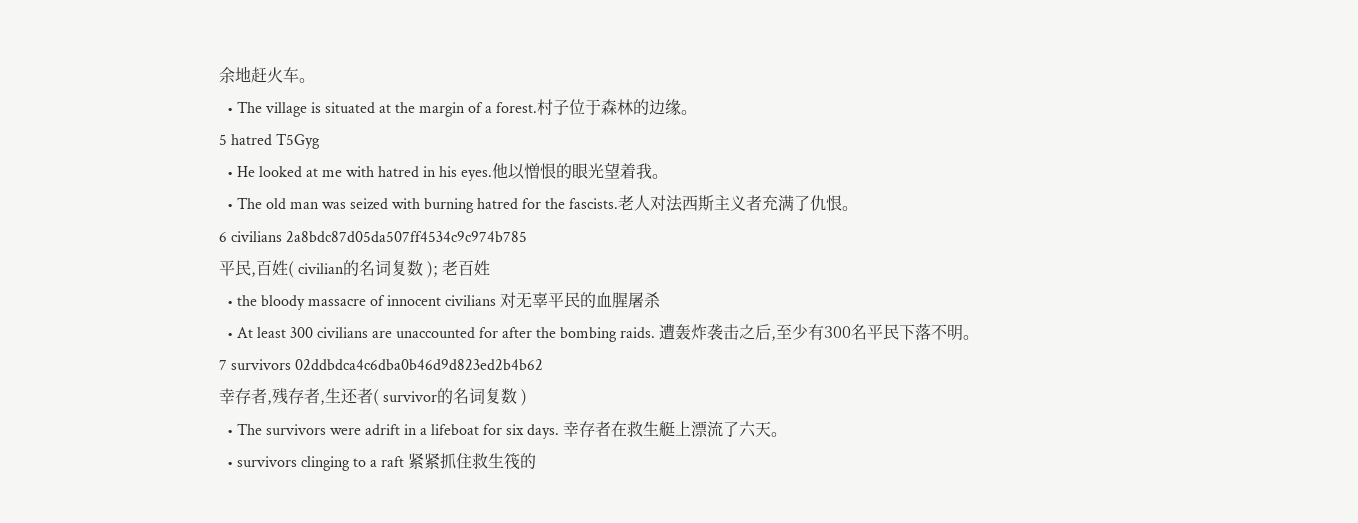余地赶火车。
  • The village is situated at the margin of a forest.村子位于森林的边缘。
5 hatred T5Gyg
  • He looked at me with hatred in his eyes.他以憎恨的眼光望着我。
  • The old man was seized with burning hatred for the fascists.老人对法西斯主义者充满了仇恨。
6 civilians 2a8bdc87d05da507ff4534c9c974b785
平民,百姓( civilian的名词复数 ); 老百姓
  • the bloody massacre of innocent civilians 对无辜平民的血腥屠杀
  • At least 300 civilians are unaccounted for after the bombing raids. 遭轰炸袭击之后,至少有300名平民下落不明。
7 survivors 02ddbdca4c6dba0b46d9d823ed2b4b62
幸存者,残存者,生还者( survivor的名词复数 )
  • The survivors were adrift in a lifeboat for six days. 幸存者在救生艇上漂流了六天。
  • survivors clinging to a raft 紧紧抓住救生筏的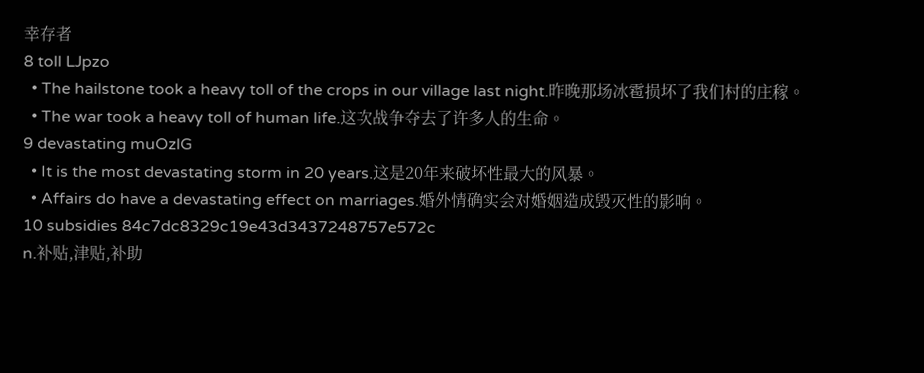幸存者
8 toll LJpzo
  • The hailstone took a heavy toll of the crops in our village last night.昨晚那场冰雹损坏了我们村的庄稼。
  • The war took a heavy toll of human life.这次战争夺去了许多人的生命。
9 devastating muOzlG
  • It is the most devastating storm in 20 years.这是20年来破坏性最大的风暴。
  • Affairs do have a devastating effect on marriages.婚外情确实会对婚姻造成毁灭性的影响。
10 subsidies 84c7dc8329c19e43d3437248757e572c
n.补贴,津贴,补助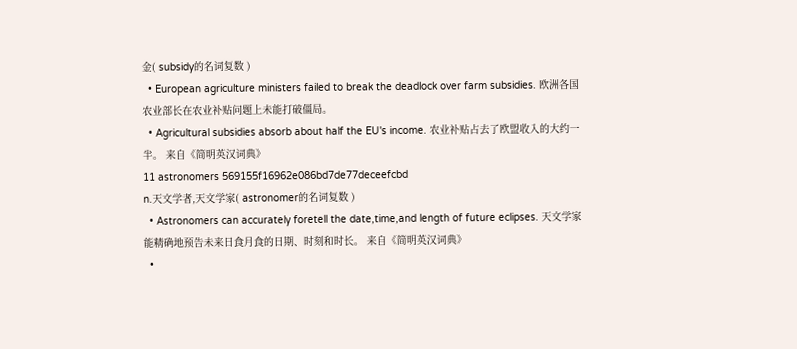金( subsidy的名词复数 )
  • European agriculture ministers failed to break the deadlock over farm subsidies. 欧洲各国农业部长在农业补贴问题上未能打破僵局。
  • Agricultural subsidies absorb about half the EU's income. 农业补贴占去了欧盟收入的大约一半。 来自《简明英汉词典》
11 astronomers 569155f16962e086bd7de77deceefcbd
n.天文学者,天文学家( astronomer的名词复数 )
  • Astronomers can accurately foretell the date,time,and length of future eclipses. 天文学家能精确地预告未来日食月食的日期、时刻和时长。 来自《简明英汉词典》
  •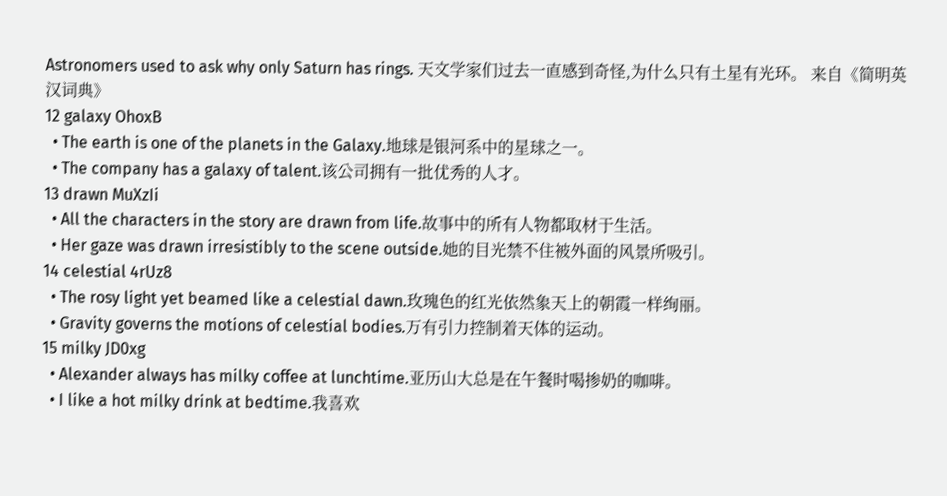Astronomers used to ask why only Saturn has rings. 天文学家们过去一直感到奇怪,为什么只有土星有光环。 来自《简明英汉词典》
12 galaxy OhoxB
  • The earth is one of the planets in the Galaxy.地球是银河系中的星球之一。
  • The company has a galaxy of talent.该公司拥有一批优秀的人才。
13 drawn MuXzIi
  • All the characters in the story are drawn from life.故事中的所有人物都取材于生活。
  • Her gaze was drawn irresistibly to the scene outside.她的目光禁不住被外面的风景所吸引。
14 celestial 4rUz8
  • The rosy light yet beamed like a celestial dawn.玫瑰色的红光依然象天上的朝霞一样绚丽。
  • Gravity governs the motions of celestial bodies.万有引力控制着天体的运动。
15 milky JD0xg
  • Alexander always has milky coffee at lunchtime.亚历山大总是在午餐时喝掺奶的咖啡。
  • I like a hot milky drink at bedtime.我喜欢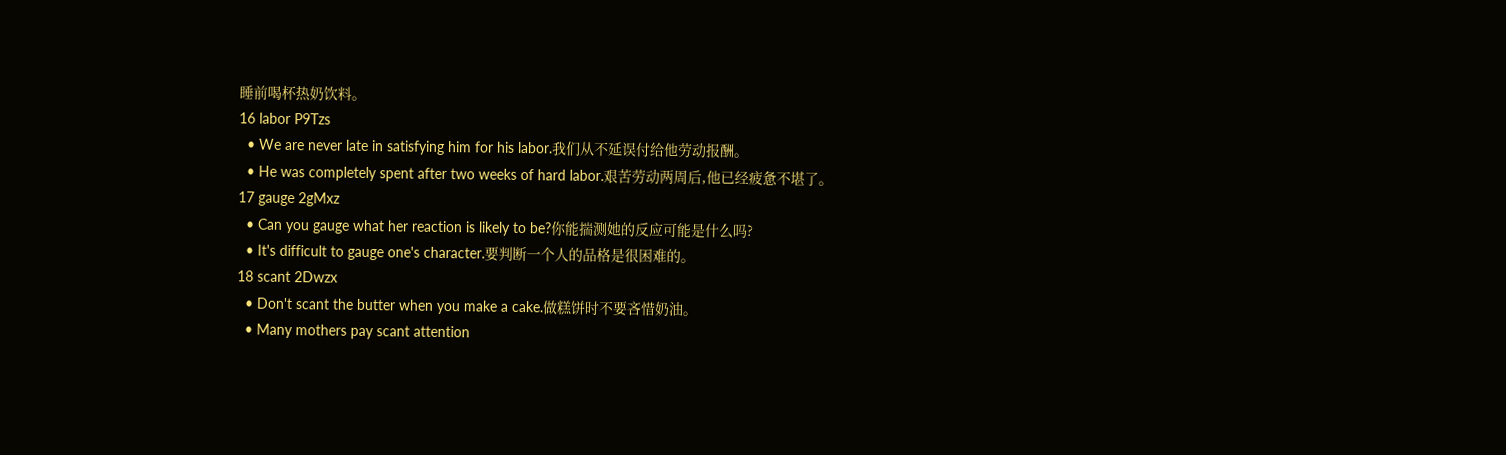睡前喝杯热奶饮料。
16 labor P9Tzs
  • We are never late in satisfying him for his labor.我们从不延误付给他劳动报酬。
  • He was completely spent after two weeks of hard labor.艰苦劳动两周后,他已经疲惫不堪了。
17 gauge 2gMxz
  • Can you gauge what her reaction is likely to be?你能揣测她的反应可能是什么吗?
  • It's difficult to gauge one's character.要判断一个人的品格是很困难的。
18 scant 2Dwzx
  • Don't scant the butter when you make a cake.做糕饼时不要吝惜奶油。
  • Many mothers pay scant attention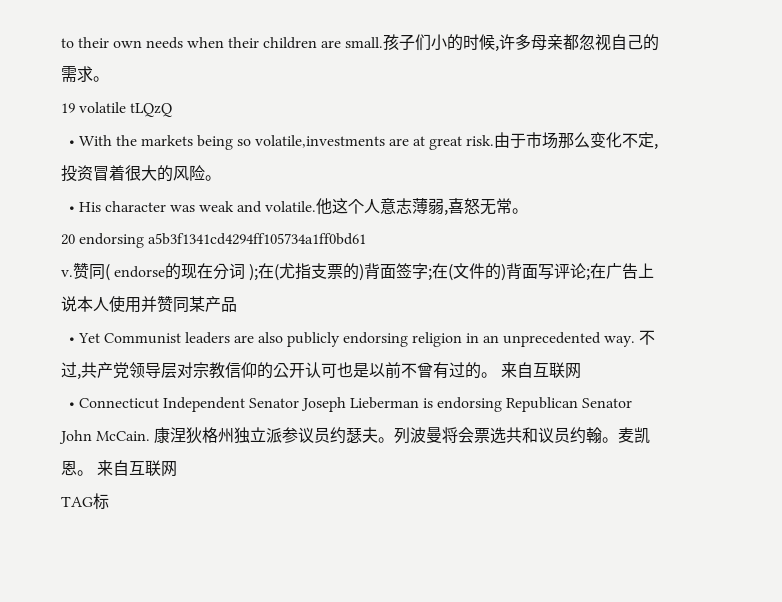to their own needs when their children are small.孩子们小的时候,许多母亲都忽视自己的需求。
19 volatile tLQzQ
  • With the markets being so volatile,investments are at great risk.由于市场那么变化不定,投资冒着很大的风险。
  • His character was weak and volatile.他这个人意志薄弱,喜怒无常。
20 endorsing a5b3f1341cd4294ff105734a1ff0bd61
v.赞同( endorse的现在分词 );在(尤指支票的)背面签字;在(文件的)背面写评论;在广告上说本人使用并赞同某产品
  • Yet Communist leaders are also publicly endorsing religion in an unprecedented way. 不过,共产党领导层对宗教信仰的公开认可也是以前不曾有过的。 来自互联网
  • Connecticut Independent Senator Joseph Lieberman is endorsing Republican Senator John McCain. 康涅狄格州独立派参议员约瑟夫。列波曼将会票选共和议员约翰。麦凯恩。 来自互联网
TAG标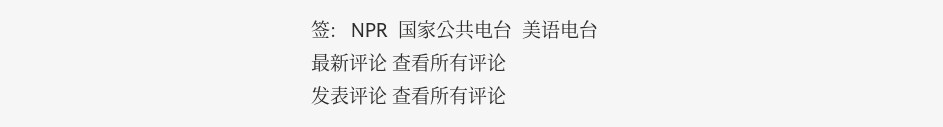签:   NPR  国家公共电台  美语电台
最新评论 查看所有评论
发表评论 查看所有评论